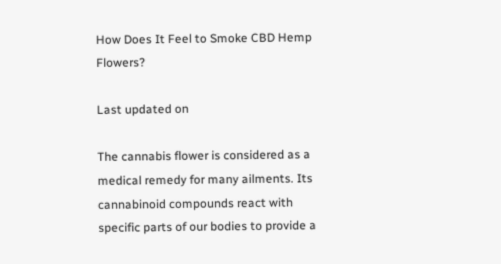How Does It Feel to Smoke CBD Hemp Flowers?

Last updated on

The cannabis flower is considered as a medical remedy for many ailments. Its cannabinoid compounds react with specific parts of our bodies to provide a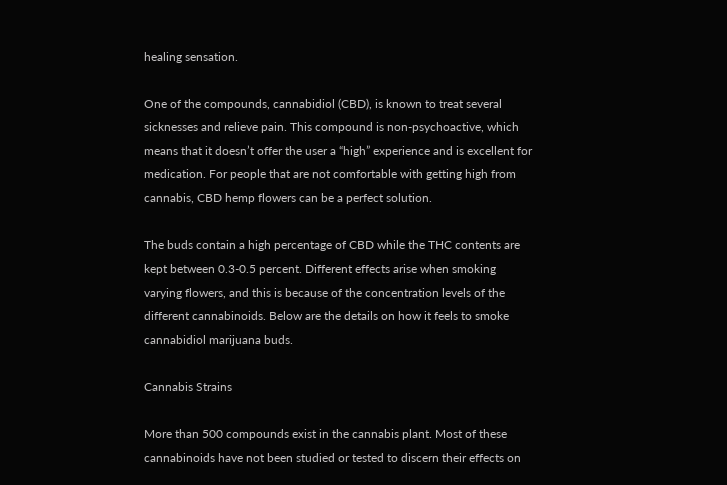healing sensation.

One of the compounds, cannabidiol (CBD), is known to treat several sicknesses and relieve pain. This compound is non-psychoactive, which means that it doesn’t offer the user a “high” experience and is excellent for medication. For people that are not comfortable with getting high from cannabis, CBD hemp flowers can be a perfect solution.

The buds contain a high percentage of CBD while the THC contents are kept between 0.3-0.5 percent. Different effects arise when smoking varying flowers, and this is because of the concentration levels of the different cannabinoids. Below are the details on how it feels to smoke cannabidiol marijuana buds.

Cannabis Strains

More than 500 compounds exist in the cannabis plant. Most of these cannabinoids have not been studied or tested to discern their effects on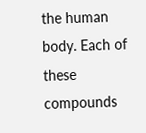the human body. Each of these compounds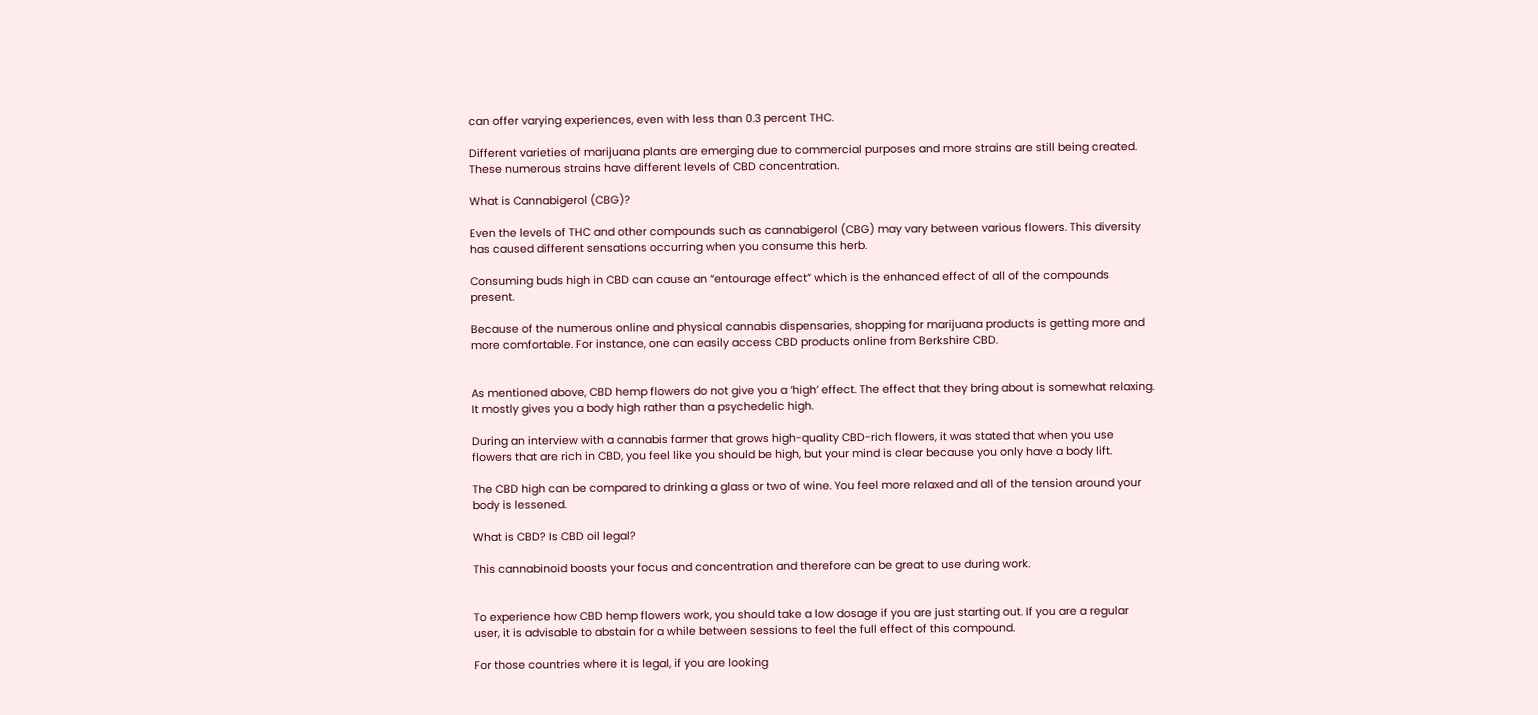can offer varying experiences, even with less than 0.3 percent THC.

Different varieties of marijuana plants are emerging due to commercial purposes and more strains are still being created. These numerous strains have different levels of CBD concentration.

What is Cannabigerol (CBG)?

Even the levels of THC and other compounds such as cannabigerol (CBG) may vary between various flowers. This diversity has caused different sensations occurring when you consume this herb.

Consuming buds high in CBD can cause an “entourage effect” which is the enhanced effect of all of the compounds present.

Because of the numerous online and physical cannabis dispensaries, shopping for marijuana products is getting more and more comfortable. For instance, one can easily access CBD products online from Berkshire CBD.


As mentioned above, CBD hemp flowers do not give you a ‘high’ effect. The effect that they bring about is somewhat relaxing. It mostly gives you a body high rather than a psychedelic high.

During an interview with a cannabis farmer that grows high-quality CBD-rich flowers, it was stated that when you use flowers that are rich in CBD, you feel like you should be high, but your mind is clear because you only have a body lift.

The CBD high can be compared to drinking a glass or two of wine. You feel more relaxed and all of the tension around your body is lessened.

What is CBD? Is CBD oil legal?

This cannabinoid boosts your focus and concentration and therefore can be great to use during work.


To experience how CBD hemp flowers work, you should take a low dosage if you are just starting out. If you are a regular user, it is advisable to abstain for a while between sessions to feel the full effect of this compound.

For those countries where it is legal, if you are looking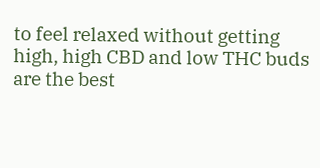to feel relaxed without getting high, high CBD and low THC buds are the best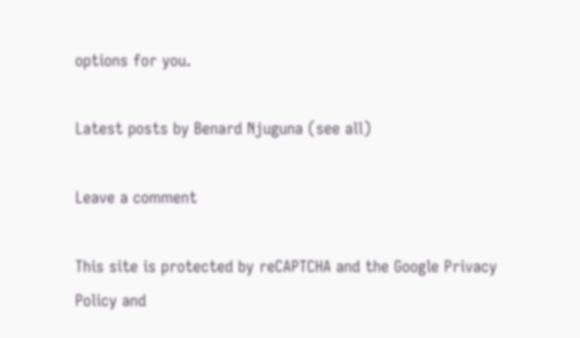options for you.

Latest posts by Benard Njuguna (see all)

Leave a comment

This site is protected by reCAPTCHA and the Google Privacy Policy and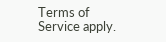Terms of Service apply.